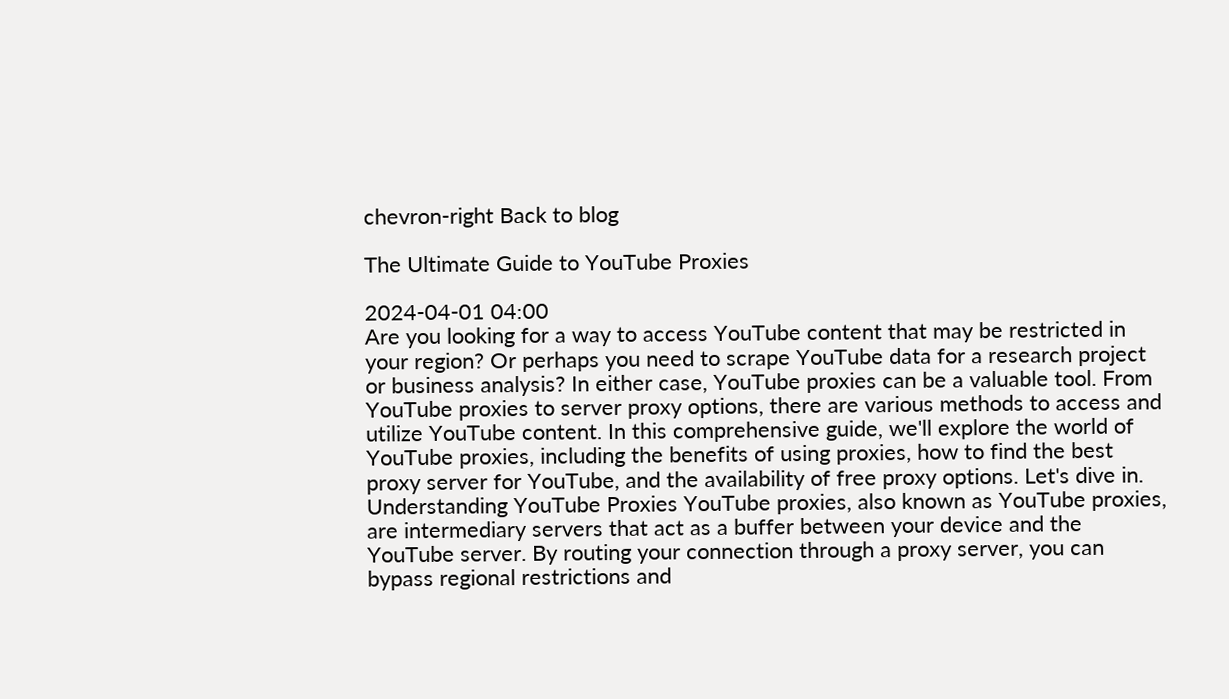chevron-right Back to blog

The Ultimate Guide to YouTube Proxies

2024-04-01 04:00
Are you looking for a way to access YouTube content that may be restricted in your region? Or perhaps you need to scrape YouTube data for a research project or business analysis? In either case, YouTube proxies can be a valuable tool. From YouTube proxies to server proxy options, there are various methods to access and utilize YouTube content. In this comprehensive guide, we'll explore the world of YouTube proxies, including the benefits of using proxies, how to find the best proxy server for YouTube, and the availability of free proxy options. Let's dive in. Understanding YouTube Proxies YouTube proxies, also known as YouTube proxies, are intermediary servers that act as a buffer between your device and the YouTube server. By routing your connection through a proxy server, you can bypass regional restrictions and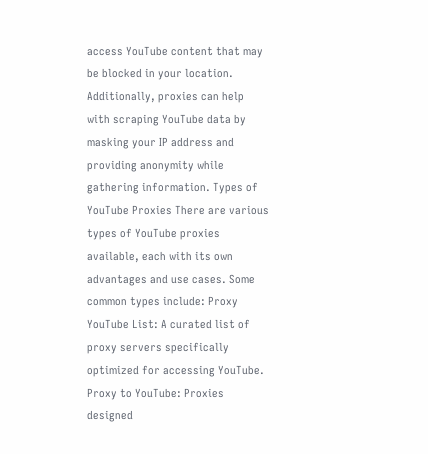access YouTube content that may be blocked in your location. Additionally, proxies can help with scraping YouTube data by masking your IP address and providing anonymity while gathering information. Types of YouTube Proxies There are various types of YouTube proxies available, each with its own advantages and use cases. Some common types include: Proxy YouTube List: A curated list of proxy servers specifically optimized for accessing YouTube. Proxy to YouTube: Proxies designed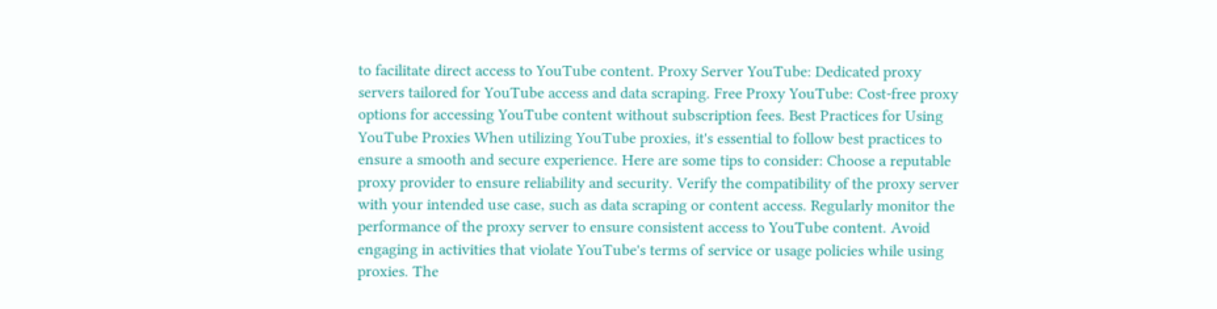to facilitate direct access to YouTube content. Proxy Server YouTube: Dedicated proxy servers tailored for YouTube access and data scraping. Free Proxy YouTube: Cost-free proxy options for accessing YouTube content without subscription fees. Best Practices for Using YouTube Proxies When utilizing YouTube proxies, it's essential to follow best practices to ensure a smooth and secure experience. Here are some tips to consider: Choose a reputable proxy provider to ensure reliability and security. Verify the compatibility of the proxy server with your intended use case, such as data scraping or content access. Regularly monitor the performance of the proxy server to ensure consistent access to YouTube content. Avoid engaging in activities that violate YouTube's terms of service or usage policies while using proxies. The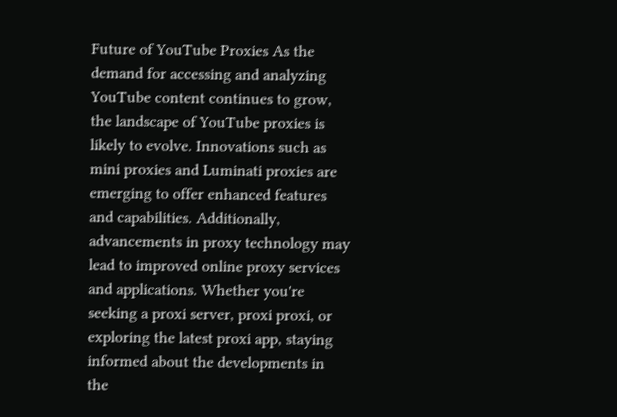Future of YouTube Proxies As the demand for accessing and analyzing YouTube content continues to grow, the landscape of YouTube proxies is likely to evolve. Innovations such as mini proxies and Luminati proxies are emerging to offer enhanced features and capabilities. Additionally, advancements in proxy technology may lead to improved online proxy services and applications. Whether you're seeking a proxi server, proxi proxi, or exploring the latest proxi app, staying informed about the developments in the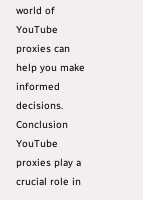world of YouTube proxies can help you make informed decisions. Conclusion YouTube proxies play a crucial role in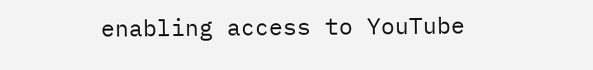enabling access to YouTube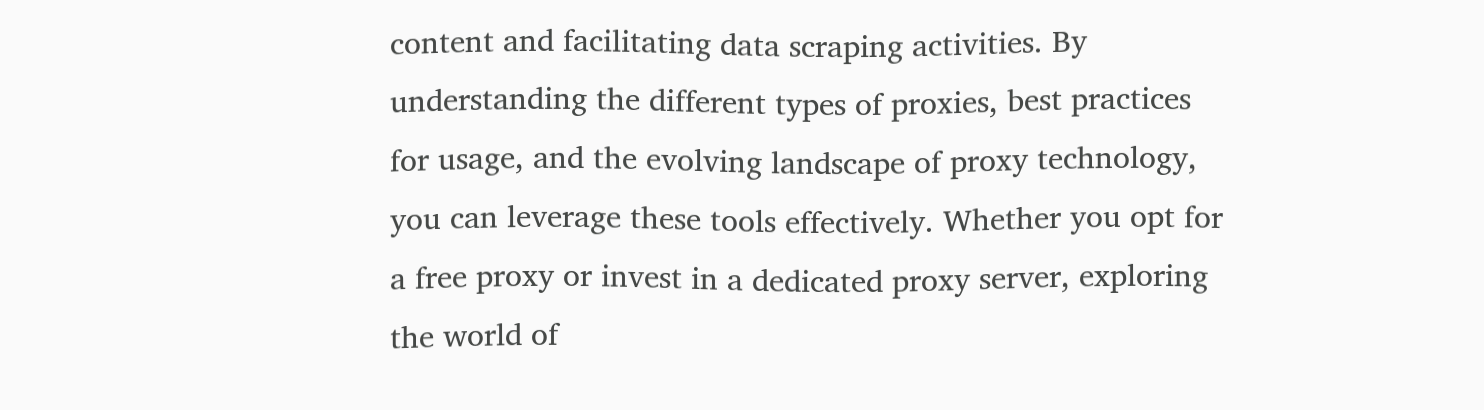content and facilitating data scraping activities. By understanding the different types of proxies, best practices for usage, and the evolving landscape of proxy technology, you can leverage these tools effectively. Whether you opt for a free proxy or invest in a dedicated proxy server, exploring the world of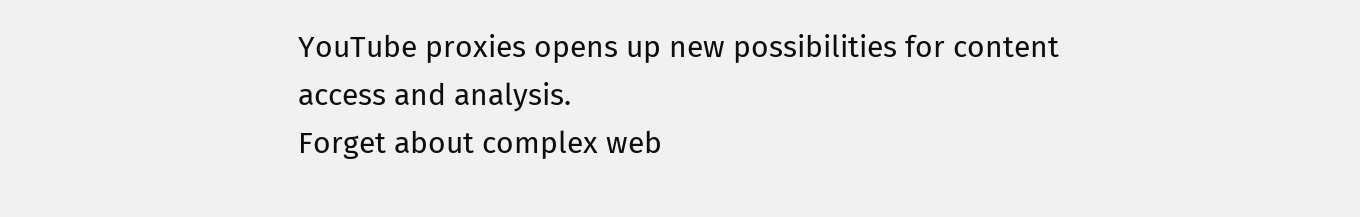YouTube proxies opens up new possibilities for content access and analysis.
Forget about complex web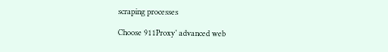scraping processes

Choose 911Proxy’ advanced web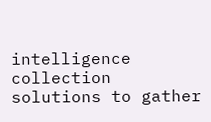intelligence collection solutions to gather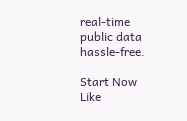real-time public data hassle-free.

Start Now
Like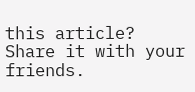this article?
Share it with your friends.